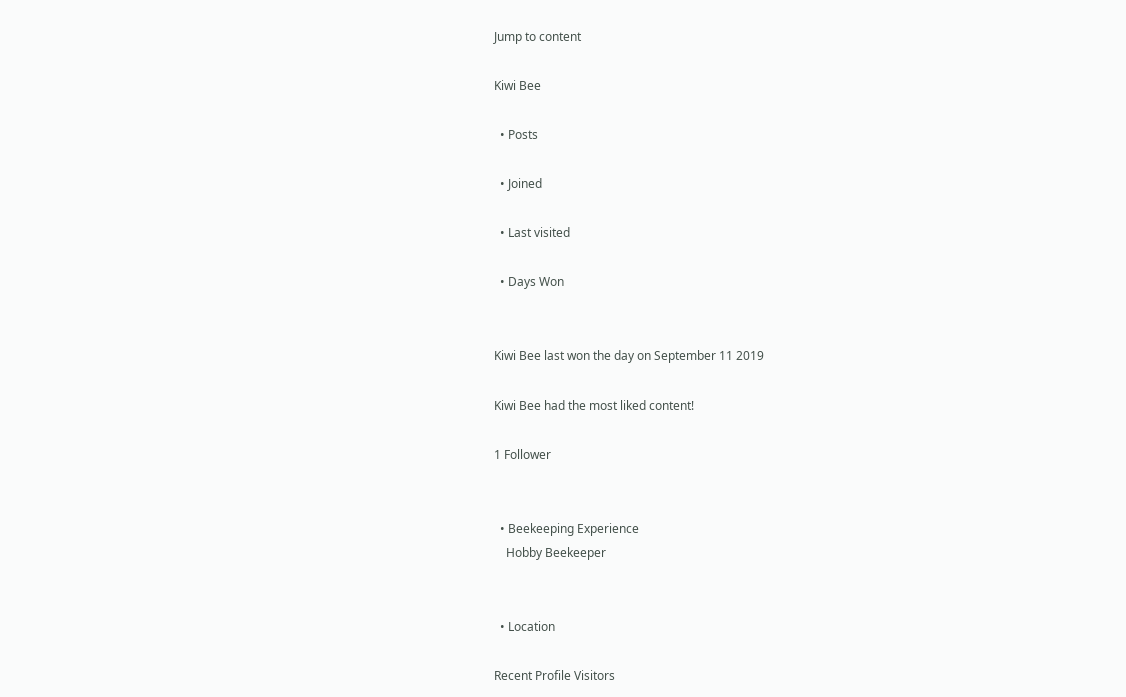Jump to content

Kiwi Bee

  • Posts

  • Joined

  • Last visited

  • Days Won


Kiwi Bee last won the day on September 11 2019

Kiwi Bee had the most liked content!

1 Follower


  • Beekeeping Experience
    Hobby Beekeeper


  • Location

Recent Profile Visitors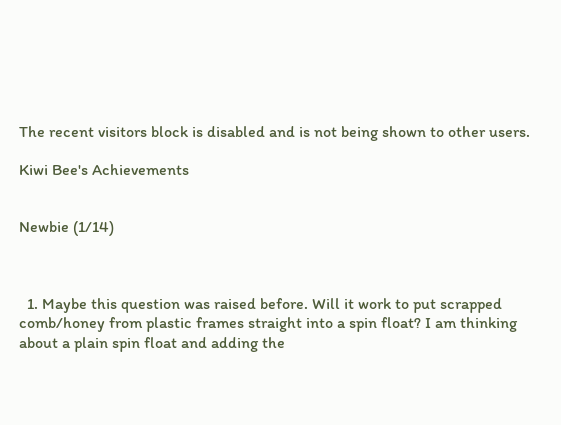The recent visitors block is disabled and is not being shown to other users.

Kiwi Bee's Achievements


Newbie (1/14)



  1. Maybe this question was raised before. Will it work to put scrapped comb/honey from plastic frames straight into a spin float? I am thinking about a plain spin float and adding the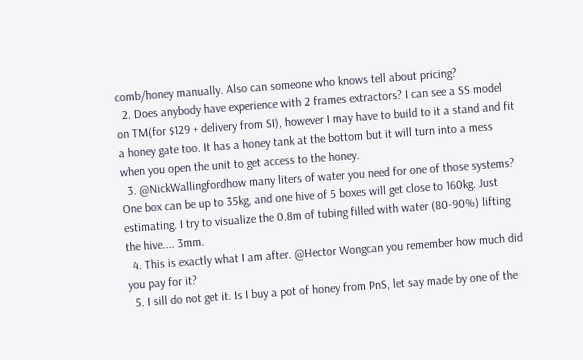comb/honey manually. Also can someone who knows tell about pricing?
  2. Does anybody have experience with 2 frames extractors? I can see a SS model on TM(for $129 + delivery from SI), however I may have to build to it a stand and fit a honey gate too. It has a honey tank at the bottom but it will turn into a mess when you open the unit to get access to the honey.
  3. @NickWallingfordhow many liters of water you need for one of those systems? One box can be up to 35kg, and one hive of 5 boxes will get close to 160kg. Just estimating. I try to visualize the 0.8m of tubing filled with water (80-90%) lifting the hive.... 3mm.
  4. This is exactly what I am after. @Hector Wongcan you remember how much did you pay for it?
  5. I sill do not get it. Is I buy a pot of honey from PnS, let say made by one of the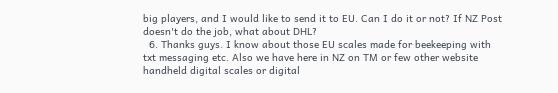big players, and I would like to send it to EU. Can I do it or not? If NZ Post doesn't do the job, what about DHL?
  6. Thanks guys. I know about those EU scales made for beekeeping with txt messaging etc. Also we have here in NZ on TM or few other website handheld digital scales or digital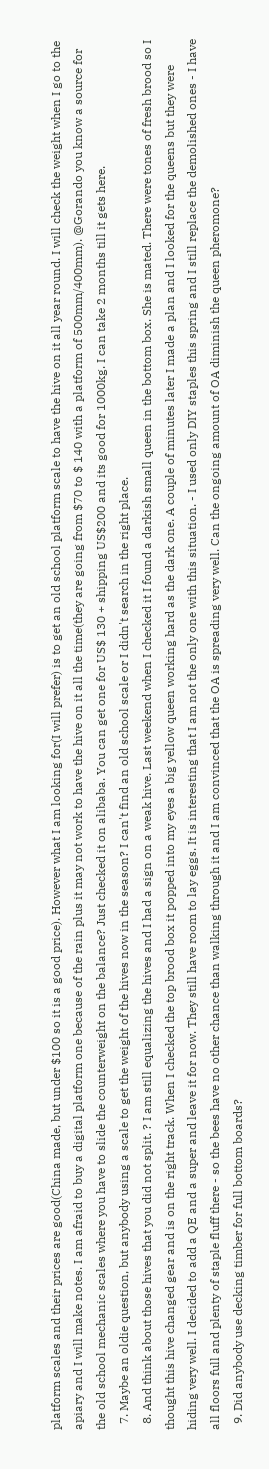platform scales and their prices are good(China made, but under $100 so it is a good price). However what I am looking for(I will prefer) is to get an old school platform scale to have the hive on it all year round. I will check the weight when I go to the apiary and I will make notes. I am afraid to buy a digital platform one because of the rain plus it may not work to have the hive on it all the time(they are going from $70 to $ 140 with a platform of 500mm/400mm). @Gorando you know a source for the old school mechanic scales where you have to slide the counterweight on the balance? Just checked it on alibaba. You can get one for US$ 130 + shipping US$200 and its good for 1000kg. I can take 2 months till it gets here.
  7. Maybe an oldie question, but anybody using a scale to get the weight of the hives now in the season? I can't find an old school scale or I didn't search in the right place.
  8. And think about those hives that you did not split. ? I am still equalizing the hives and I had a sign on a weak hive. Last weekend when I checked it I found a darkish small queen in the bottom box. She is mated. There were tones of fresh brood so I thought this hive changed gear and is on the right track. When I checked the top brood box it popped into my eyes a big yellow queen working hard as the dark one. A couple of minutes later I made a plan and I looked for the queens but they were hiding very well. I decided to add a QE and a super and leave it for now. They still have room to lay eggs. It is interesting that I am not the only one with this situation. - I used only DIY staples this spring and I still replace the demolished ones - I have all floors full and plenty of staple fluff there - so the bees have no other chance than walking through it and I am convinced that the OA is spreading very well. Can the ongoing amount of OA diminish the queen pheromone?
  9. Did anybody use decking timber for full bottom boards?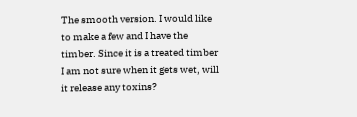The smooth version. I would like to make a few and I have the timber. Since it is a treated timber I am not sure when it gets wet, will it release any toxins?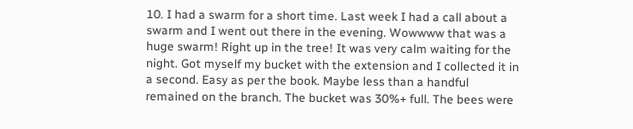10. I had a swarm for a short time. Last week I had a call about a swarm and I went out there in the evening. Wowwww that was a huge swarm! Right up in the tree! It was very calm waiting for the night. Got myself my bucket with the extension and I collected it in a second. Easy as per the book. Maybe less than a handful remained on the branch. The bucket was 30%+ full. The bees were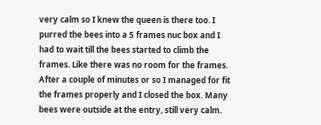very calm so I knew the queen is there too. I purred the bees into a 5 frames nuc box and I had to wait till the bees started to climb the frames. Like there was no room for the frames. After a couple of minutes or so I managed for fit the frames properly and I closed the box. Many bees were outside at the entry, still very calm.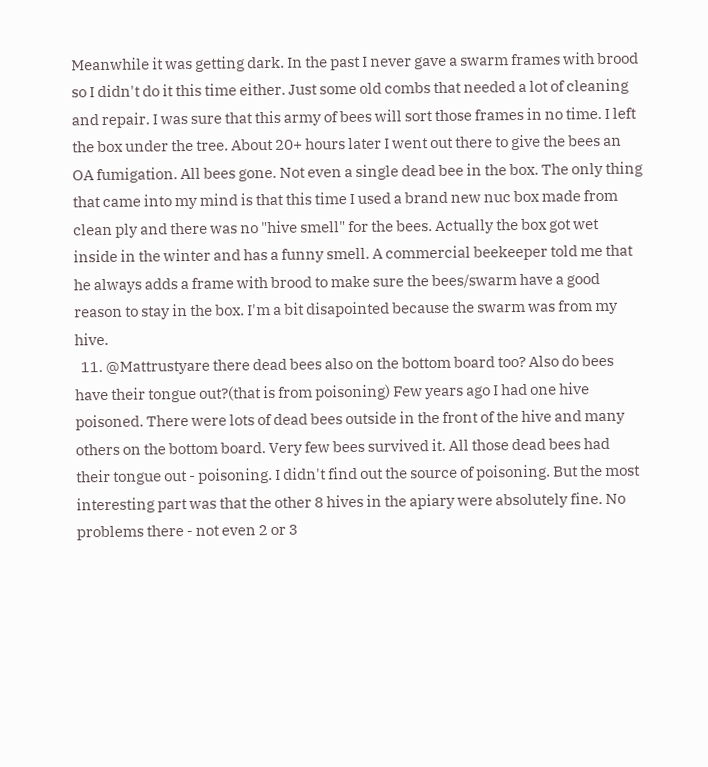Meanwhile it was getting dark. In the past I never gave a swarm frames with brood so I didn't do it this time either. Just some old combs that needed a lot of cleaning and repair. I was sure that this army of bees will sort those frames in no time. I left the box under the tree. About 20+ hours later I went out there to give the bees an OA fumigation. All bees gone. Not even a single dead bee in the box. The only thing that came into my mind is that this time I used a brand new nuc box made from clean ply and there was no "hive smell" for the bees. Actually the box got wet inside in the winter and has a funny smell. A commercial beekeeper told me that he always adds a frame with brood to make sure the bees/swarm have a good reason to stay in the box. I'm a bit disapointed because the swarm was from my hive.
  11. @Mattrustyare there dead bees also on the bottom board too? Also do bees have their tongue out?(that is from poisoning) Few years ago I had one hive poisoned. There were lots of dead bees outside in the front of the hive and many others on the bottom board. Very few bees survived it. All those dead bees had their tongue out - poisoning. I didn't find out the source of poisoning. But the most interesting part was that the other 8 hives in the apiary were absolutely fine. No problems there - not even 2 or 3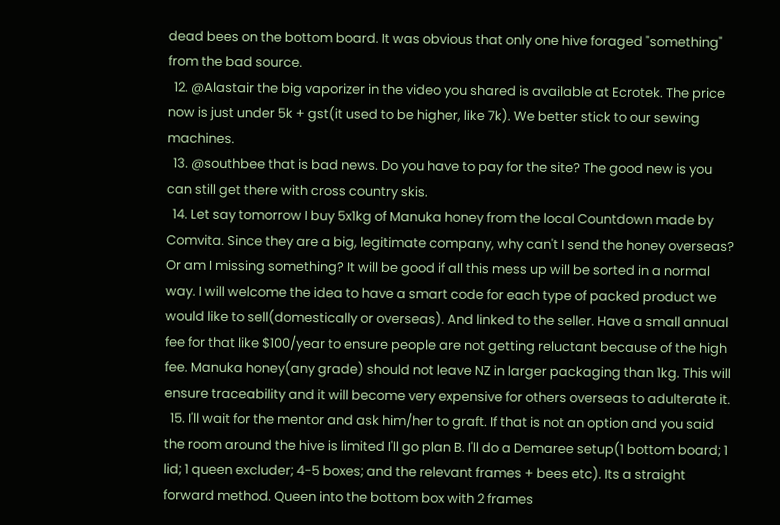dead bees on the bottom board. It was obvious that only one hive foraged "something" from the bad source.
  12. @Alastair the big vaporizer in the video you shared is available at Ecrotek. The price now is just under 5k + gst(it used to be higher, like 7k). We better stick to our sewing machines.
  13. @southbee that is bad news. Do you have to pay for the site? The good new is you can still get there with cross country skis.
  14. Let say tomorrow I buy 5x1kg of Manuka honey from the local Countdown made by Comvita. Since they are a big, legitimate company, why can't I send the honey overseas? Or am I missing something? It will be good if all this mess up will be sorted in a normal way. I will welcome the idea to have a smart code for each type of packed product we would like to sell(domestically or overseas). And linked to the seller. Have a small annual fee for that like $100/year to ensure people are not getting reluctant because of the high fee. Manuka honey(any grade) should not leave NZ in larger packaging than 1kg. This will ensure traceability and it will become very expensive for others overseas to adulterate it.
  15. I'll wait for the mentor and ask him/her to graft. If that is not an option and you said the room around the hive is limited I'll go plan B. I'll do a Demaree setup(1 bottom board; 1 lid; 1 queen excluder; 4-5 boxes; and the relevant frames + bees etc). Its a straight forward method. Queen into the bottom box with 2 frames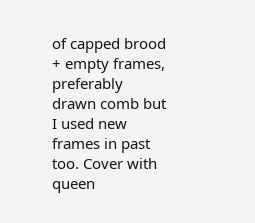of capped brood + empty frames, preferably drawn comb but I used new frames in past too. Cover with queen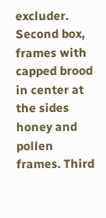excluder. Second box, frames with capped brood in center at the sides honey and pollen frames. Third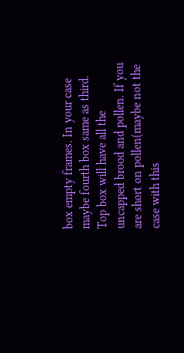box empty frames. In your case maybe fourth box same as third. Top box will have all the uncapped brood and pollen. If you are short on pollen(maybe not the case with this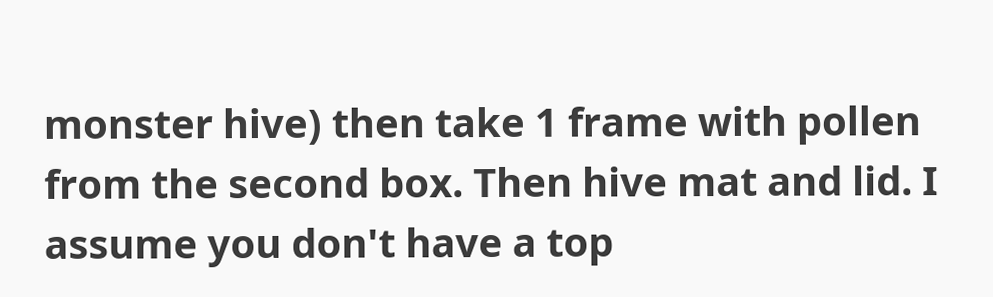monster hive) then take 1 frame with pollen from the second box. Then hive mat and lid. I assume you don't have a top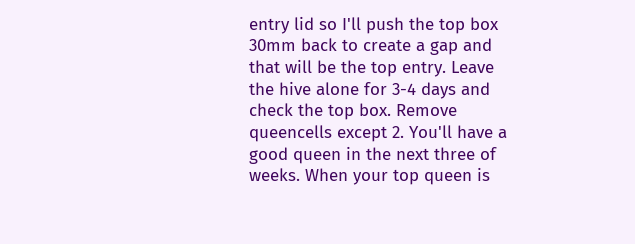entry lid so I'll push the top box 30mm back to create a gap and that will be the top entry. Leave the hive alone for 3-4 days and check the top box. Remove queencells except 2. You'll have a good queen in the next three of weeks. When your top queen is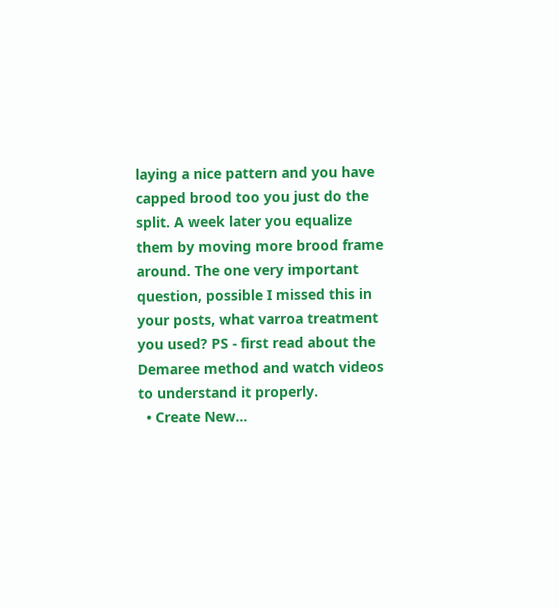laying a nice pattern and you have capped brood too you just do the split. A week later you equalize them by moving more brood frame around. The one very important question, possible I missed this in your posts, what varroa treatment you used? PS - first read about the Demaree method and watch videos to understand it properly.
  • Create New...